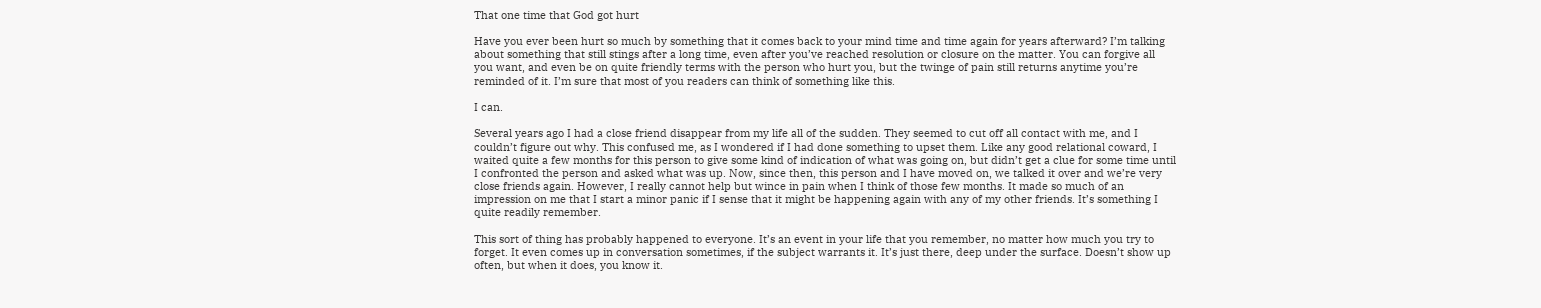That one time that God got hurt

Have you ever been hurt so much by something that it comes back to your mind time and time again for years afterward? I’m talking about something that still stings after a long time, even after you’ve reached resolution or closure on the matter. You can forgive all you want, and even be on quite friendly terms with the person who hurt you, but the twinge of pain still returns anytime you’re reminded of it. I’m sure that most of you readers can think of something like this.

I can.

Several years ago I had a close friend disappear from my life all of the sudden. They seemed to cut off all contact with me, and I couldn’t figure out why. This confused me, as I wondered if I had done something to upset them. Like any good relational coward, I waited quite a few months for this person to give some kind of indication of what was going on, but didn’t get a clue for some time until I confronted the person and asked what was up. Now, since then, this person and I have moved on, we talked it over and we’re very close friends again. However, I really cannot help but wince in pain when I think of those few months. It made so much of an impression on me that I start a minor panic if I sense that it might be happening again with any of my other friends. It’s something I quite readily remember.

This sort of thing has probably happened to everyone. It’s an event in your life that you remember, no matter how much you try to forget. It even comes up in conversation sometimes, if the subject warrants it. It’s just there, deep under the surface. Doesn’t show up often, but when it does, you know it.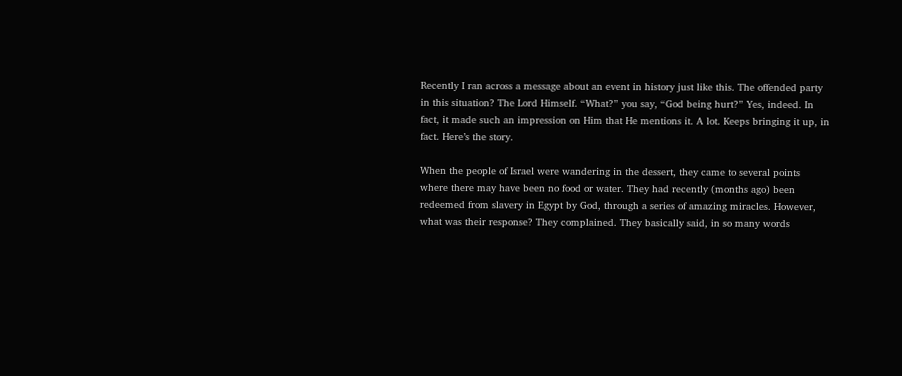Recently I ran across a message about an event in history just like this. The offended party in this situation? The Lord Himself. “What?” you say, “God being hurt?” Yes, indeed. In fact, it made such an impression on Him that He mentions it. A lot. Keeps bringing it up, in fact. Here’s the story.

When the people of Israel were wandering in the dessert, they came to several points where there may have been no food or water. They had recently (months ago) been redeemed from slavery in Egypt by God, through a series of amazing miracles. However, what was their response? They complained. They basically said, in so many words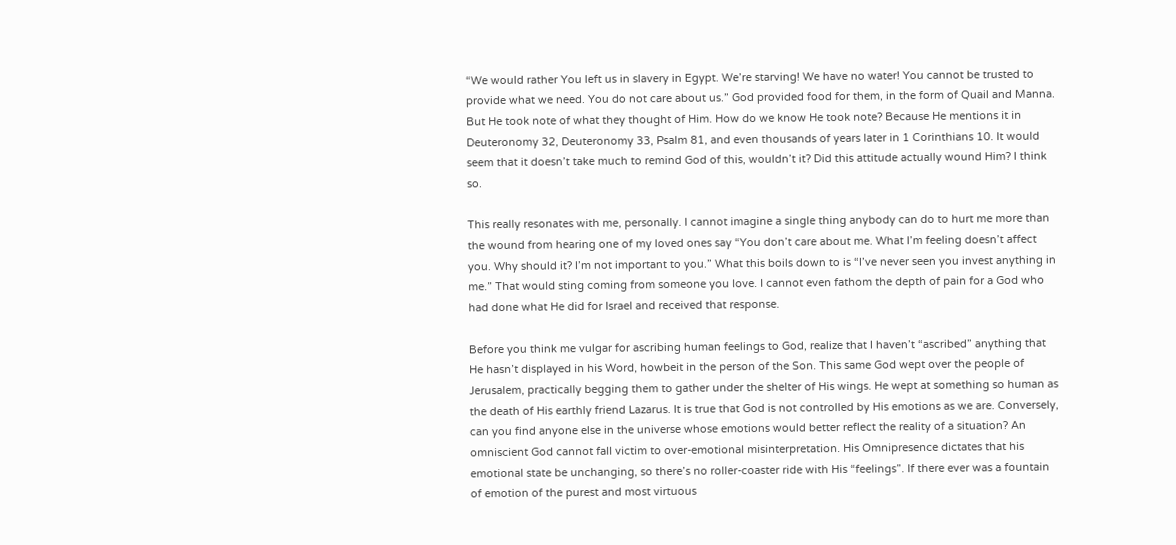“We would rather You left us in slavery in Egypt. We’re starving! We have no water! You cannot be trusted to provide what we need. You do not care about us.” God provided food for them, in the form of Quail and Manna. But He took note of what they thought of Him. How do we know He took note? Because He mentions it in Deuteronomy 32, Deuteronomy 33, Psalm 81, and even thousands of years later in 1 Corinthians 10. It would seem that it doesn’t take much to remind God of this, wouldn’t it? Did this attitude actually wound Him? I think so.

This really resonates with me, personally. I cannot imagine a single thing anybody can do to hurt me more than the wound from hearing one of my loved ones say “You don’t care about me. What I’m feeling doesn’t affect you. Why should it? I’m not important to you.” What this boils down to is “I’ve never seen you invest anything in me.” That would sting coming from someone you love. I cannot even fathom the depth of pain for a God who had done what He did for Israel and received that response.

Before you think me vulgar for ascribing human feelings to God, realize that I haven’t “ascribed” anything that He hasn’t displayed in his Word, howbeit in the person of the Son. This same God wept over the people of Jerusalem, practically begging them to gather under the shelter of His wings. He wept at something so human as the death of His earthly friend Lazarus. It is true that God is not controlled by His emotions as we are. Conversely, can you find anyone else in the universe whose emotions would better reflect the reality of a situation? An omniscient God cannot fall victim to over-emotional misinterpretation. His Omnipresence dictates that his emotional state be unchanging, so there’s no roller-coaster ride with His “feelings”. If there ever was a fountain of emotion of the purest and most virtuous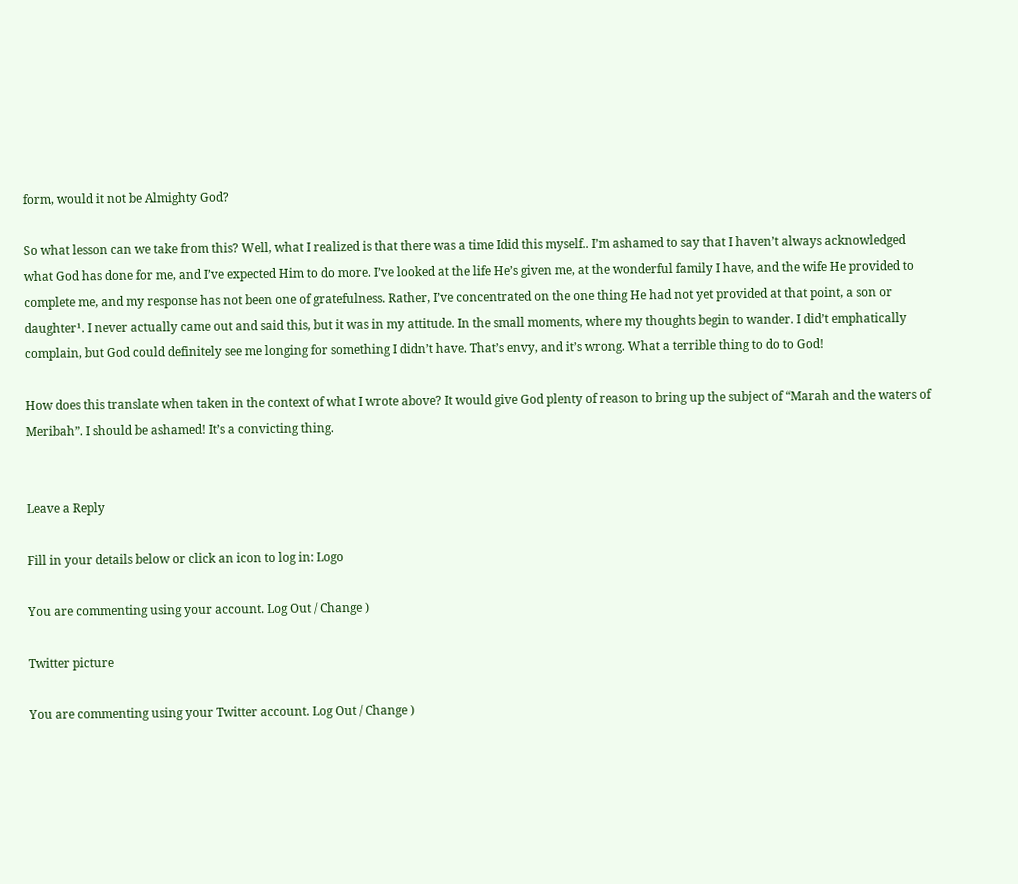form, would it not be Almighty God?

So what lesson can we take from this? Well, what I realized is that there was a time Idid this myself.. I’m ashamed to say that I haven’t always acknowledged what God has done for me, and I’ve expected Him to do more. I’ve looked at the life He’s given me, at the wonderful family I have, and the wife He provided to complete me, and my response has not been one of gratefulness. Rather, I’ve concentrated on the one thing He had not yet provided at that point, a son or daughter¹. I never actually came out and said this, but it was in my attitude. In the small moments, where my thoughts begin to wander. I did’t emphatically complain, but God could definitely see me longing for something I didn’t have. That’s envy, and it’s wrong. What a terrible thing to do to God!

How does this translate when taken in the context of what I wrote above? It would give God plenty of reason to bring up the subject of “Marah and the waters of Meribah”. I should be ashamed! It’s a convicting thing.


Leave a Reply

Fill in your details below or click an icon to log in: Logo

You are commenting using your account. Log Out / Change )

Twitter picture

You are commenting using your Twitter account. Log Out / Change )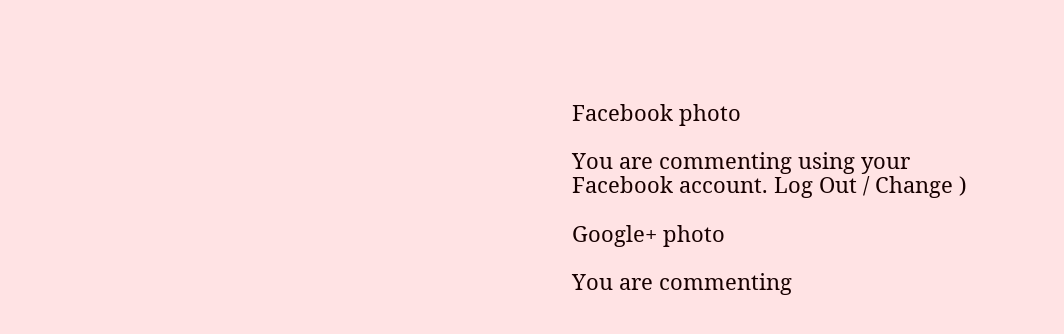Facebook photo

You are commenting using your Facebook account. Log Out / Change )

Google+ photo

You are commenting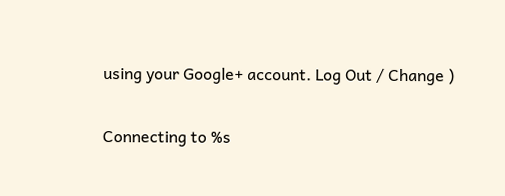using your Google+ account. Log Out / Change )

Connecting to %s